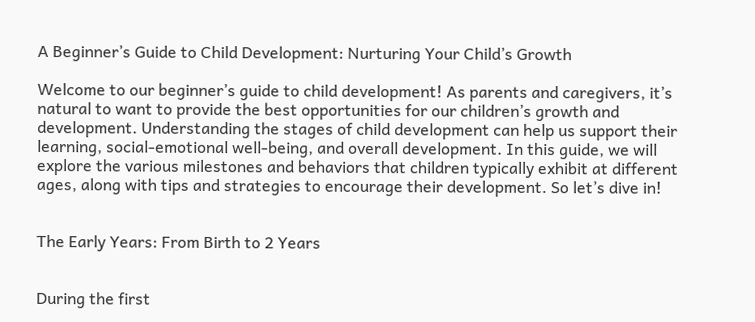A Beginner’s Guide to Child Development: Nurturing Your Child’s Growth

Welcome to our beginner’s guide to child development! As parents and caregivers, it’s natural to want to provide the best opportunities for our children’s growth and development. Understanding the stages of child development can help us support their learning, social-emotional well-being, and overall development. In this guide, we will explore the various milestones and behaviors that children typically exhibit at different ages, along with tips and strategies to encourage their development. So let’s dive in!


The Early Years: From Birth to 2 Years


During the first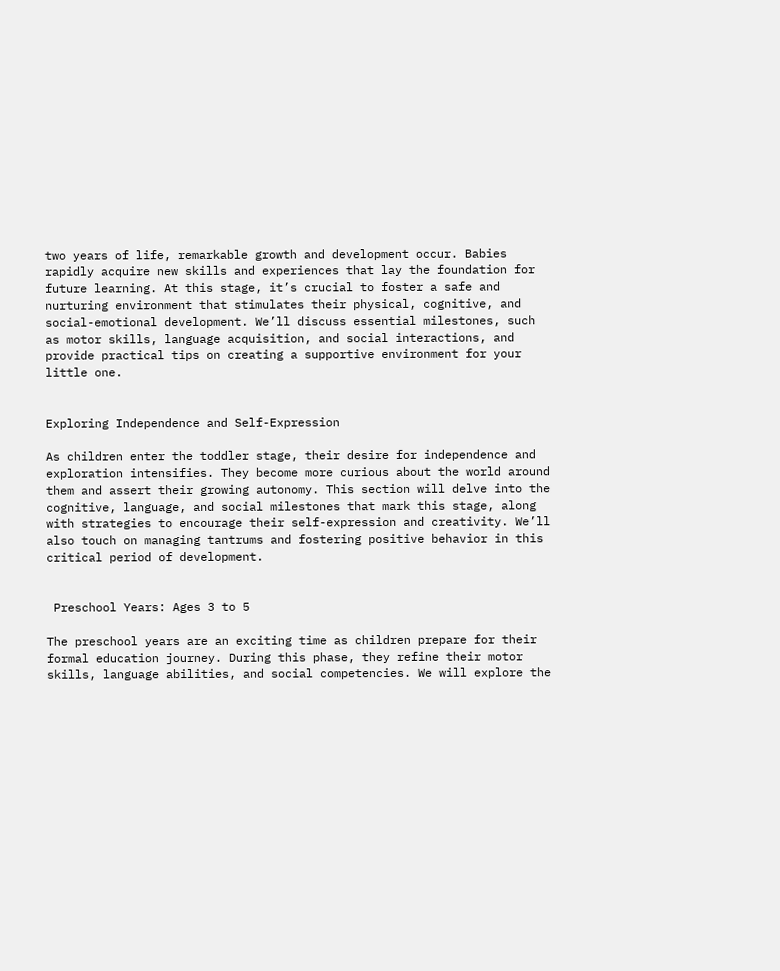two years of life, remarkable growth and development occur. Babies rapidly acquire new skills and experiences that lay the foundation for future learning. At this stage, it’s crucial to foster a safe and nurturing environment that stimulates their physical, cognitive, and social-emotional development. We’ll discuss essential milestones, such as motor skills, language acquisition, and social interactions, and provide practical tips on creating a supportive environment for your little one.


Exploring Independence and Self-Expression

As children enter the toddler stage, their desire for independence and exploration intensifies. They become more curious about the world around them and assert their growing autonomy. This section will delve into the cognitive, language, and social milestones that mark this stage, along with strategies to encourage their self-expression and creativity. We’ll also touch on managing tantrums and fostering positive behavior in this critical period of development.


 Preschool Years: Ages 3 to 5

The preschool years are an exciting time as children prepare for their formal education journey. During this phase, they refine their motor skills, language abilities, and social competencies. We will explore the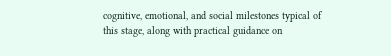cognitive, emotional, and social milestones typical of this stage, along with practical guidance on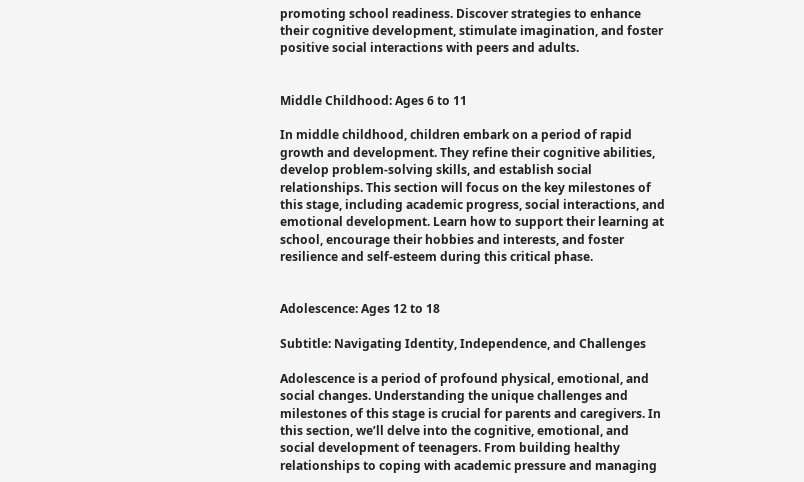promoting school readiness. Discover strategies to enhance their cognitive development, stimulate imagination, and foster positive social interactions with peers and adults.


Middle Childhood: Ages 6 to 11

In middle childhood, children embark on a period of rapid growth and development. They refine their cognitive abilities, develop problem-solving skills, and establish social relationships. This section will focus on the key milestones of this stage, including academic progress, social interactions, and emotional development. Learn how to support their learning at school, encourage their hobbies and interests, and foster resilience and self-esteem during this critical phase.


Adolescence: Ages 12 to 18

Subtitle: Navigating Identity, Independence, and Challenges

Adolescence is a period of profound physical, emotional, and social changes. Understanding the unique challenges and milestones of this stage is crucial for parents and caregivers. In this section, we’ll delve into the cognitive, emotional, and social development of teenagers. From building healthy relationships to coping with academic pressure and managing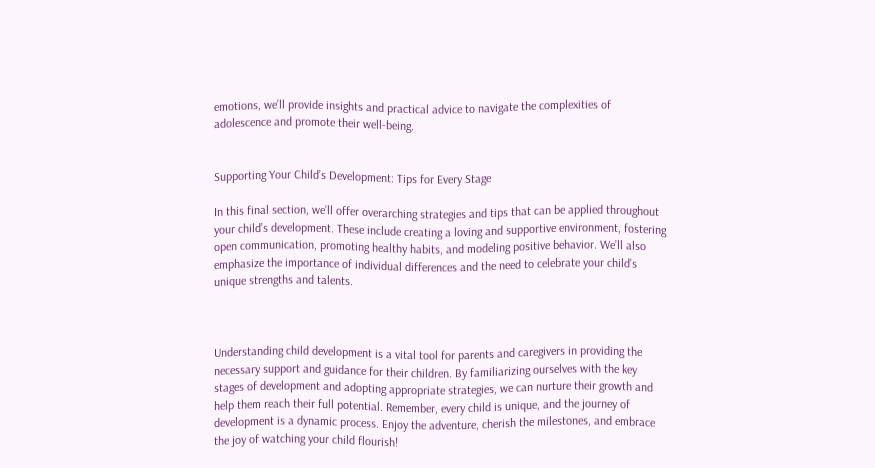emotions, we’ll provide insights and practical advice to navigate the complexities of adolescence and promote their well-being.


Supporting Your Child’s Development: Tips for Every Stage

In this final section, we’ll offer overarching strategies and tips that can be applied throughout your child’s development. These include creating a loving and supportive environment, fostering open communication, promoting healthy habits, and modeling positive behavior. We’ll also emphasize the importance of individual differences and the need to celebrate your child’s unique strengths and talents.



Understanding child development is a vital tool for parents and caregivers in providing the necessary support and guidance for their children. By familiarizing ourselves with the key stages of development and adopting appropriate strategies, we can nurture their growth and help them reach their full potential. Remember, every child is unique, and the journey of development is a dynamic process. Enjoy the adventure, cherish the milestones, and embrace the joy of watching your child flourish!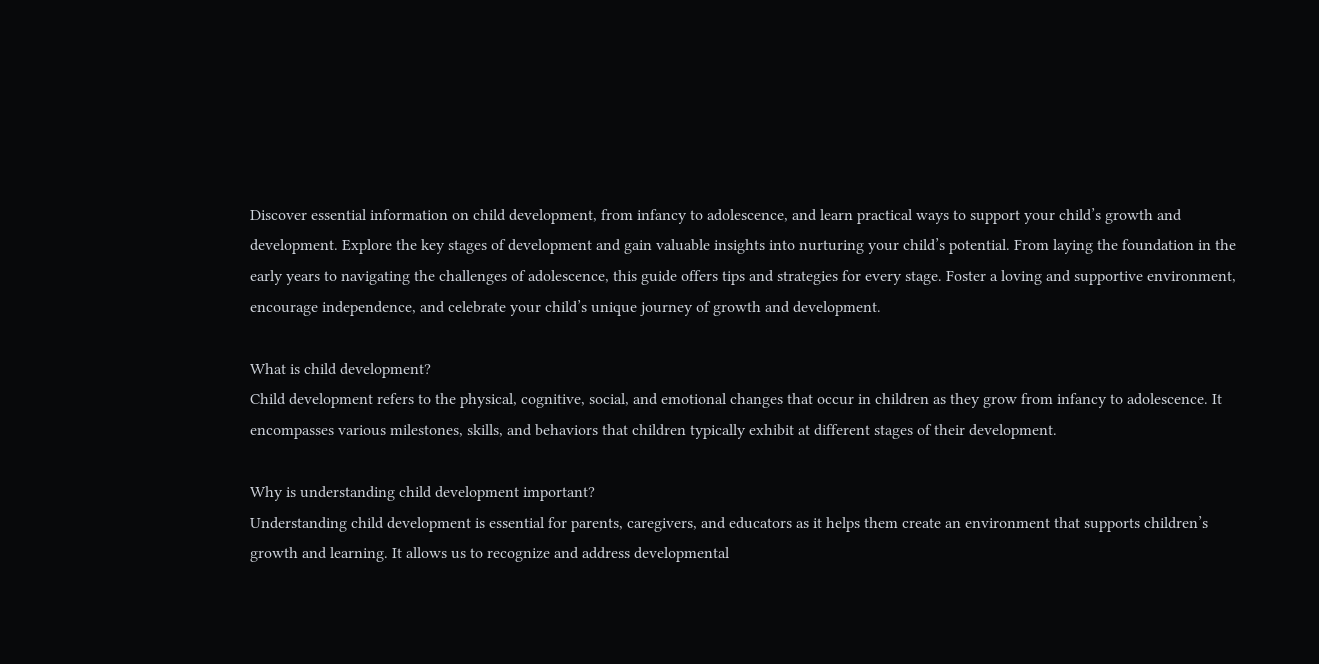Discover essential information on child development, from infancy to adolescence, and learn practical ways to support your child’s growth and development. Explore the key stages of development and gain valuable insights into nurturing your child’s potential. From laying the foundation in the early years to navigating the challenges of adolescence, this guide offers tips and strategies for every stage. Foster a loving and supportive environment, encourage independence, and celebrate your child’s unique journey of growth and development.

What is child development?
Child development refers to the physical, cognitive, social, and emotional changes that occur in children as they grow from infancy to adolescence. It encompasses various milestones, skills, and behaviors that children typically exhibit at different stages of their development.

Why is understanding child development important?
Understanding child development is essential for parents, caregivers, and educators as it helps them create an environment that supports children’s growth and learning. It allows us to recognize and address developmental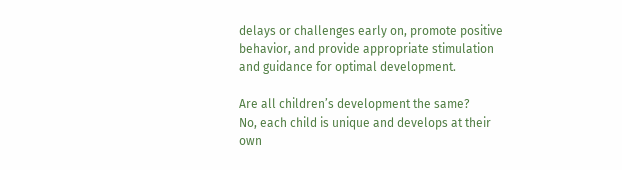delays or challenges early on, promote positive behavior, and provide appropriate stimulation and guidance for optimal development.

Are all children’s development the same?
No, each child is unique and develops at their own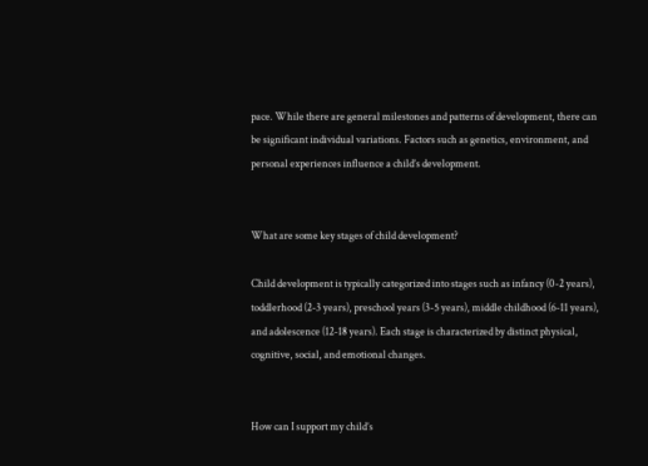pace. While there are general milestones and patterns of development, there can be significant individual variations. Factors such as genetics, environment, and personal experiences influence a child’s development.


What are some key stages of child development?

Child development is typically categorized into stages such as infancy (0-2 years), toddlerhood (2-3 years), preschool years (3-5 years), middle childhood (6-11 years), and adolescence (12-18 years). Each stage is characterized by distinct physical, cognitive, social, and emotional changes.


How can I support my child’s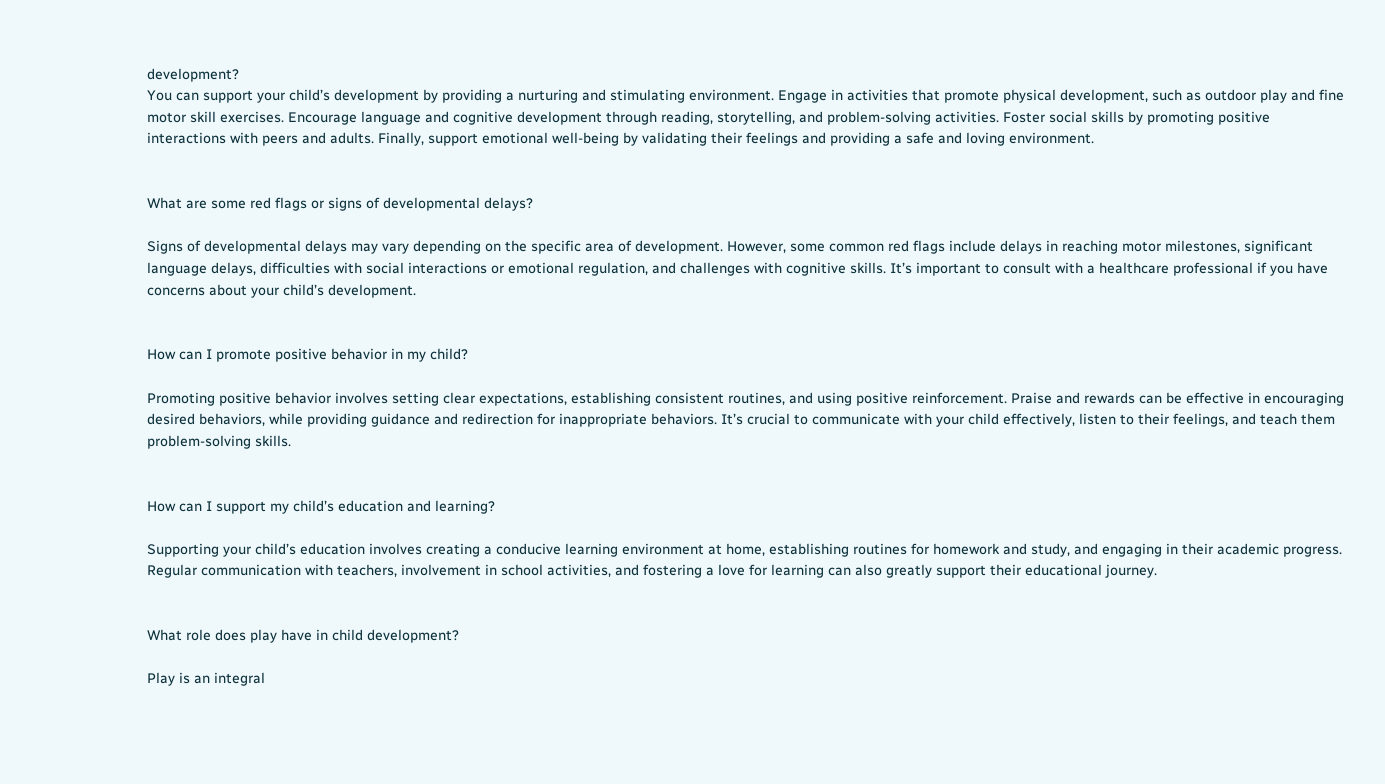development?
You can support your child’s development by providing a nurturing and stimulating environment. Engage in activities that promote physical development, such as outdoor play and fine motor skill exercises. Encourage language and cognitive development through reading, storytelling, and problem-solving activities. Foster social skills by promoting positive interactions with peers and adults. Finally, support emotional well-being by validating their feelings and providing a safe and loving environment.


What are some red flags or signs of developmental delays?

Signs of developmental delays may vary depending on the specific area of development. However, some common red flags include delays in reaching motor milestones, significant language delays, difficulties with social interactions or emotional regulation, and challenges with cognitive skills. It’s important to consult with a healthcare professional if you have concerns about your child’s development.


How can I promote positive behavior in my child?

Promoting positive behavior involves setting clear expectations, establishing consistent routines, and using positive reinforcement. Praise and rewards can be effective in encouraging desired behaviors, while providing guidance and redirection for inappropriate behaviors. It’s crucial to communicate with your child effectively, listen to their feelings, and teach them problem-solving skills.


How can I support my child’s education and learning?

Supporting your child’s education involves creating a conducive learning environment at home, establishing routines for homework and study, and engaging in their academic progress. Regular communication with teachers, involvement in school activities, and fostering a love for learning can also greatly support their educational journey.


What role does play have in child development?

Play is an integral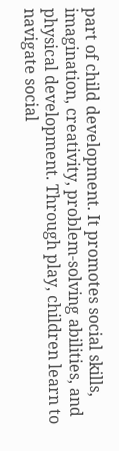part of child development. It promotes social skills, imagination, creativity, problem-solving abilities, and physical development. Through play, children learn to navigate social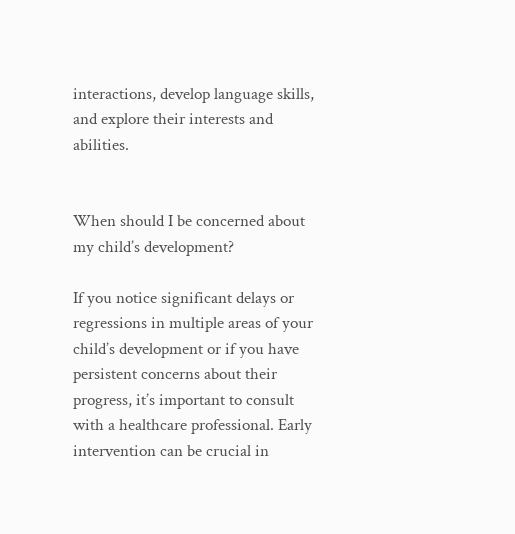interactions, develop language skills, and explore their interests and abilities.


When should I be concerned about my child’s development?

If you notice significant delays or regressions in multiple areas of your child’s development or if you have persistent concerns about their progress, it’s important to consult with a healthcare professional. Early intervention can be crucial in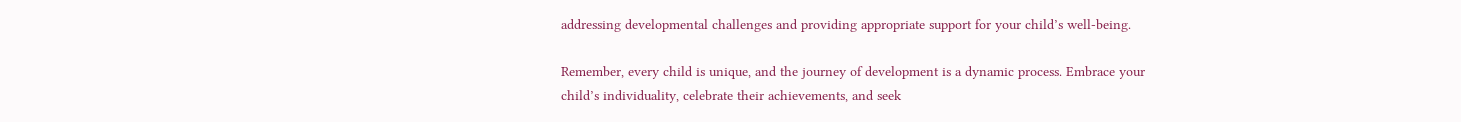addressing developmental challenges and providing appropriate support for your child’s well-being.

Remember, every child is unique, and the journey of development is a dynamic process. Embrace your child’s individuality, celebrate their achievements, and seek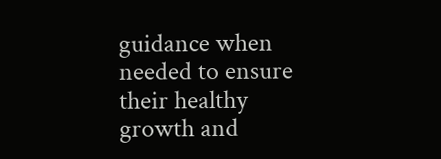guidance when needed to ensure their healthy growth and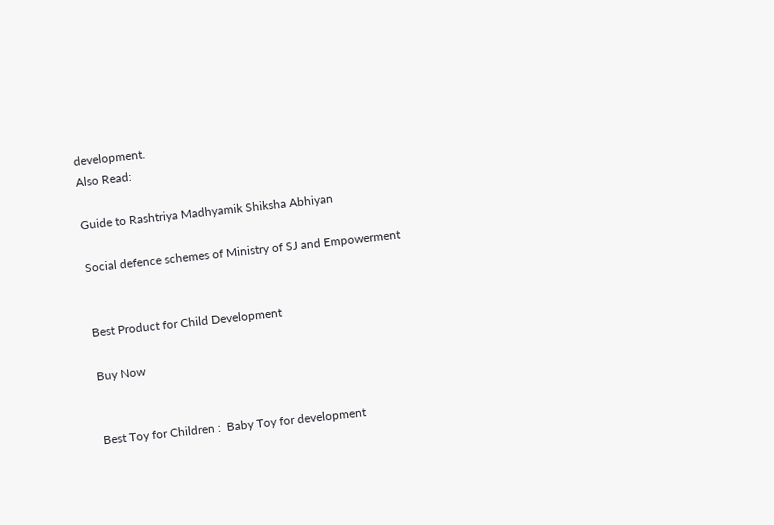development.
Also Read:

Guide to Rashtriya Madhyamik Shiksha Abhiyan

Social defence schemes of Ministry of SJ and Empowerment


Best Product for Child Development

Buy Now


Best Toy for Children :  Baby Toy for development